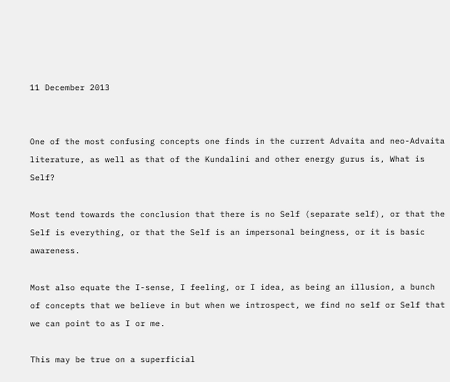11 December 2013


One of the most confusing concepts one finds in the current Advaita and neo-Advaita literature, as well as that of the Kundalini and other energy gurus is, What is Self?

Most tend towards the conclusion that there is no Self (separate self), or that the Self is everything, or that the Self is an impersonal beingness, or it is basic awareness.

Most also equate the I-sense, I feeling, or I idea, as being an illusion, a bunch of concepts that we believe in but when we introspect, we find no self or Self that we can point to as I or me.

This may be true on a superficial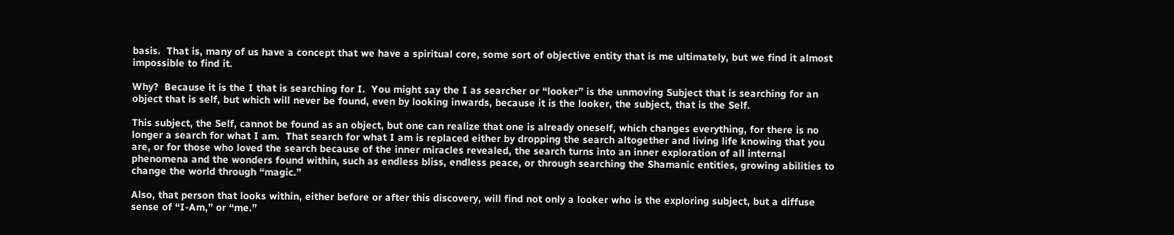basis.  That is, many of us have a concept that we have a spiritual core, some sort of objective entity that is me ultimately, but we find it almost impossible to find it.

Why?  Because it is the I that is searching for I.  You might say the I as searcher or “looker” is the unmoving Subject that is searching for an object that is self, but which will never be found, even by looking inwards, because it is the looker, the subject, that is the Self.

This subject, the Self, cannot be found as an object, but one can realize that one is already oneself, which changes everything, for there is no longer a search for what I am.  That search for what I am is replaced either by dropping the search altogether and living life knowing that you are, or for those who loved the search because of the inner miracles revealed, the search turns into an inner exploration of all internal phenomena and the wonders found within, such as endless bliss, endless peace, or through searching the Shamanic entities, growing abilities to change the world through “magic.”

Also, that person that looks within, either before or after this discovery, will find not only a looker who is the exploring subject, but a diffuse sense of “I-Am,” or “me.”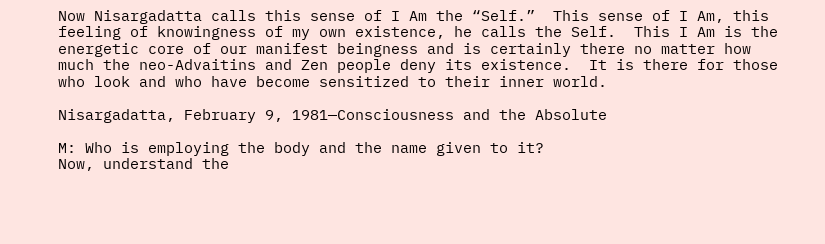Now Nisargadatta calls this sense of I Am the “Self.”  This sense of I Am, this feeling of knowingness of my own existence, he calls the Self.  This I Am is the energetic core of our manifest beingness and is certainly there no matter how much the neo-Advaitins and Zen people deny its existence.  It is there for those who look and who have become sensitized to their inner world.

Nisargadatta, February 9, 1981—Consciousness and the Absolute

M: Who is employing the body and the name given to it?
Now, understand the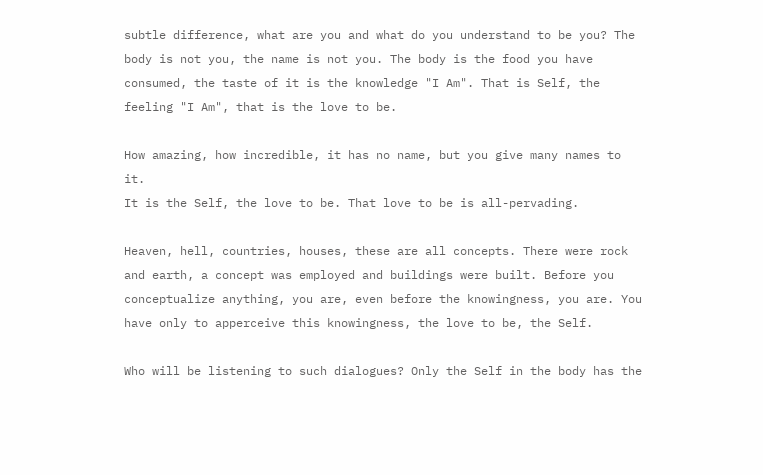subtle difference, what are you and what do you understand to be you? The body is not you, the name is not you. The body is the food you have consumed, the taste of it is the knowledge "I Am". That is Self, the feeling "I Am", that is the love to be.

How amazing, how incredible, it has no name, but you give many names to it.
It is the Self, the love to be. That love to be is all-pervading.

Heaven, hell, countries, houses, these are all concepts. There were rock and earth, a concept was employed and buildings were built. Before you conceptualize anything, you are, even before the knowingness, you are. You have only to apperceive this knowingness, the love to be, the Self.

Who will be listening to such dialogues? Only the Self in the body has the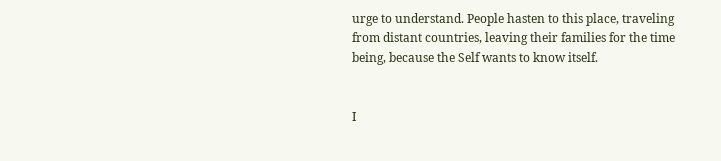urge to understand. People hasten to this place, traveling from distant countries, leaving their families for the time being, because the Self wants to know itself.


I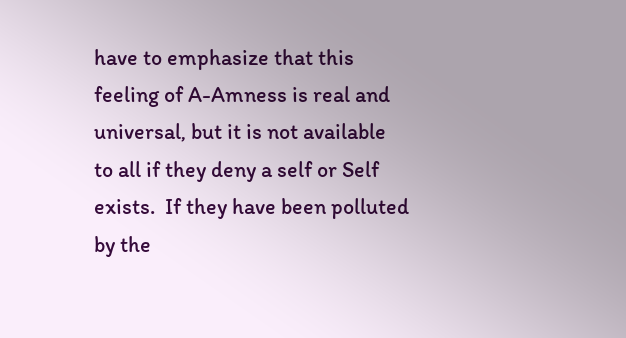have to emphasize that this feeling of A-Amness is real and universal, but it is not available to all if they deny a self or Self exists.  If they have been polluted by the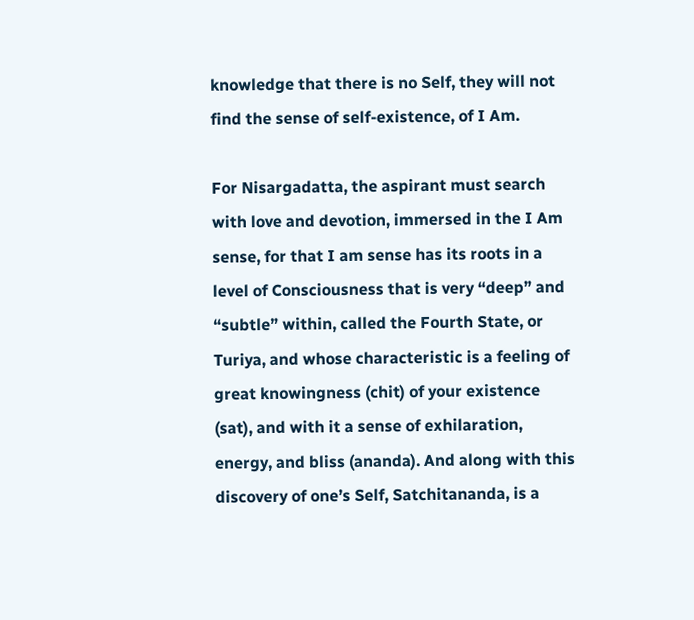knowledge that there is no Self, they will not find the sense of self-existence, of I Am.

For Nisargadatta, the aspirant must search with love and devotion, immersed in the I Am sense, for that I am sense has its roots in a level of Consciousness that is very “deep” and “subtle” within, called the Fourth State, or Turiya, and whose characteristic is a feeling of great knowingness (chit) of your existence (sat), and with it a sense of exhilaration, energy, and bliss (ananda). And along with this discovery of one’s Self, Satchitananda, is a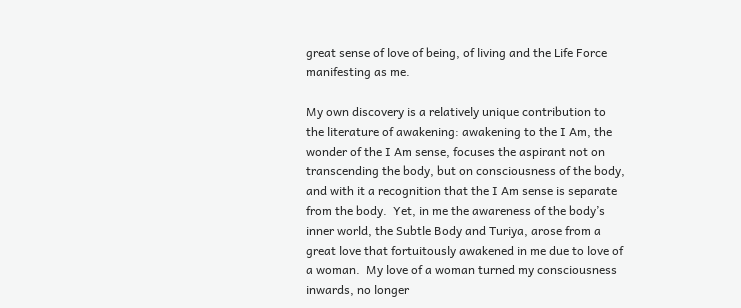great sense of love of being, of living and the Life Force manifesting as me.

My own discovery is a relatively unique contribution to the literature of awakening: awakening to the I Am, the wonder of the I Am sense, focuses the aspirant not on transcending the body, but on consciousness of the body, and with it a recognition that the I Am sense is separate from the body.  Yet, in me the awareness of the body’s inner world, the Subtle Body and Turiya, arose from a great love that fortuitously awakened in me due to love of a woman.  My love of a woman turned my consciousness inwards, no longer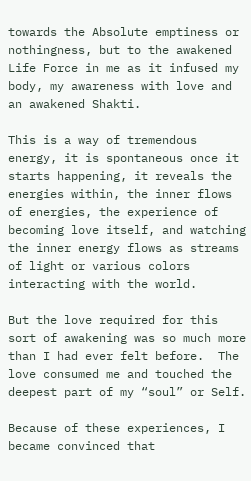towards the Absolute emptiness or nothingness, but to the awakened Life Force in me as it infused my body, my awareness with love and an awakened Shakti.

This is a way of tremendous energy, it is spontaneous once it starts happening, it reveals the energies within, the inner flows of energies, the experience of becoming love itself, and watching the inner energy flows as streams of light or various colors interacting with the world.

But the love required for this sort of awakening was so much more than I had ever felt before.  The love consumed me and touched the deepest part of my “soul” or Self.

Because of these experiences, I became convinced that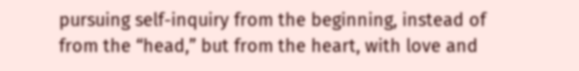pursuing self-inquiry from the beginning, instead of from the “head,” but from the heart, with love and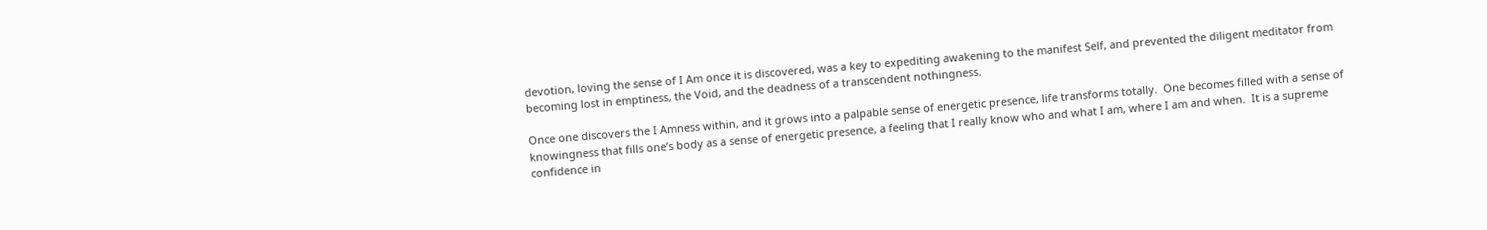devotion, loving the sense of I Am once it is discovered, was a key to expediting awakening to the manifest Self, and prevented the diligent meditator from becoming lost in emptiness, the Void, and the deadness of a transcendent nothingness.

Once one discovers the I Amness within, and it grows into a palpable sense of energetic presence, life transforms totally.  One becomes filled with a sense of knowingness that fills one’s body as a sense of energetic presence, a feeling that I really know who and what I am, where I am and when.  It is a supreme confidence in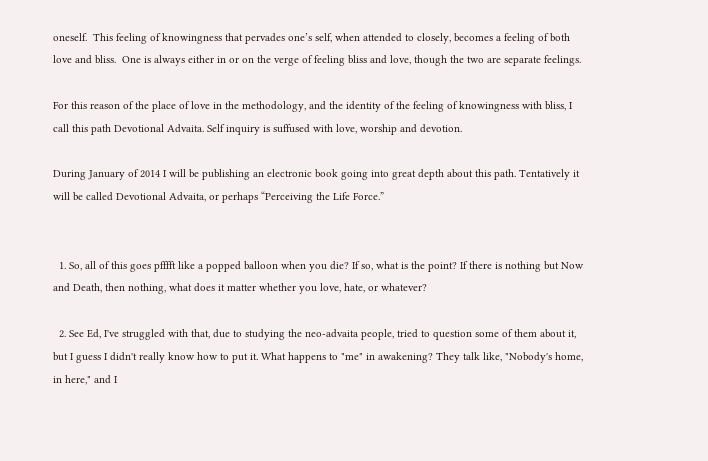oneself.  This feeling of knowingness that pervades one’s self, when attended to closely, becomes a feeling of both love and bliss.  One is always either in or on the verge of feeling bliss and love, though the two are separate feelings.

For this reason of the place of love in the methodology, and the identity of the feeling of knowingness with bliss, I call this path Devotional Advaita. Self inquiry is suffused with love, worship and devotion.

During January of 2014 I will be publishing an electronic book going into great depth about this path. Tentatively it will be called Devotional Advaita, or perhaps “Perceiving the Life Force.”


  1. So, all of this goes pfffft like a popped balloon when you die? If so, what is the point? If there is nothing but Now and Death, then nothing, what does it matter whether you love, hate, or whatever?

  2. See Ed, I've struggled with that, due to studying the neo-advaita people, tried to question some of them about it, but I guess I didn't really know how to put it. What happens to "me" in awakening? They talk like, "Nobody's home, in here," and I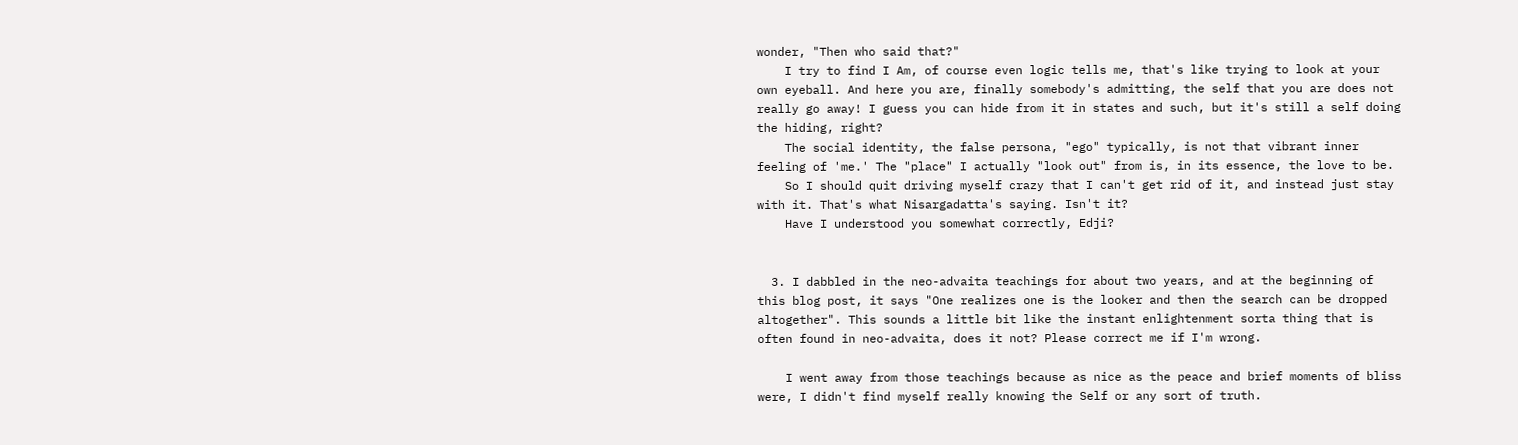wonder, "Then who said that?"
    I try to find I Am, of course even logic tells me, that's like trying to look at your own eyeball. And here you are, finally somebody's admitting, the self that you are does not really go away! I guess you can hide from it in states and such, but it's still a self doing the hiding, right?
    The social identity, the false persona, "ego" typically, is not that vibrant inner feeling of 'me.' The "place" I actually "look out" from is, in its essence, the love to be.
    So I should quit driving myself crazy that I can't get rid of it, and instead just stay with it. That's what Nisargadatta's saying. Isn't it?
    Have I understood you somewhat correctly, Edji?


  3. I dabbled in the neo-advaita teachings for about two years, and at the beginning of this blog post, it says "One realizes one is the looker and then the search can be dropped altogether". This sounds a little bit like the instant enlightenment sorta thing that is often found in neo-advaita, does it not? Please correct me if I'm wrong.

    I went away from those teachings because as nice as the peace and brief moments of bliss were, I didn't find myself really knowing the Self or any sort of truth.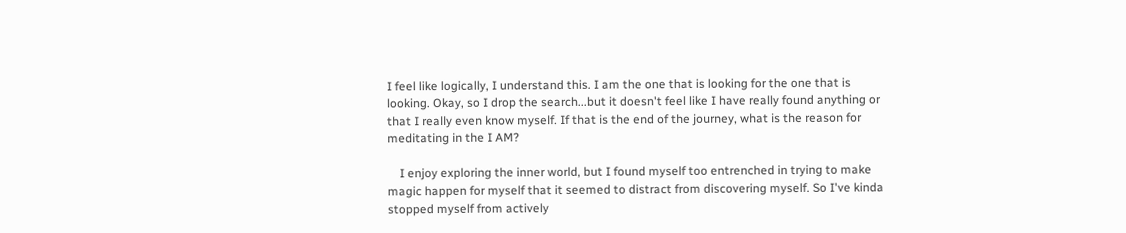I feel like logically, I understand this. I am the one that is looking for the one that is looking. Okay, so I drop the search...but it doesn't feel like I have really found anything or that I really even know myself. If that is the end of the journey, what is the reason for meditating in the I AM?

    I enjoy exploring the inner world, but I found myself too entrenched in trying to make magic happen for myself that it seemed to distract from discovering myself. So I've kinda stopped myself from actively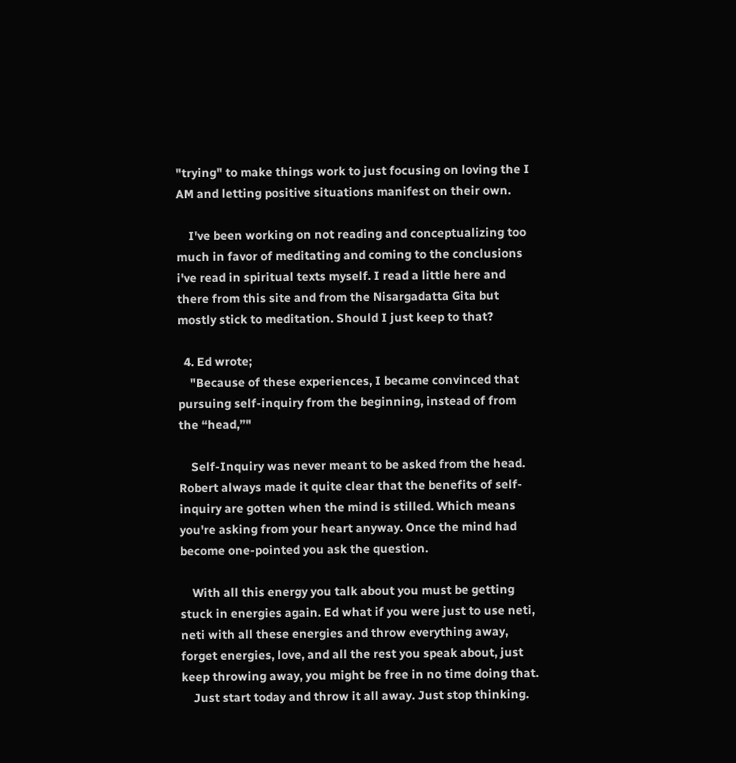"trying" to make things work to just focusing on loving the I AM and letting positive situations manifest on their own.

    I've been working on not reading and conceptualizing too much in favor of meditating and coming to the conclusions i've read in spiritual texts myself. I read a little here and there from this site and from the Nisargadatta Gita but mostly stick to meditation. Should I just keep to that?

  4. Ed wrote;
    "Because of these experiences, I became convinced that pursuing self-inquiry from the beginning, instead of from the “head,”"

    Self-Inquiry was never meant to be asked from the head. Robert always made it quite clear that the benefits of self-inquiry are gotten when the mind is stilled. Which means you're asking from your heart anyway. Once the mind had become one-pointed you ask the question.

    With all this energy you talk about you must be getting stuck in energies again. Ed what if you were just to use neti, neti with all these energies and throw everything away, forget energies, love, and all the rest you speak about, just keep throwing away, you might be free in no time doing that.
    Just start today and throw it all away. Just stop thinking.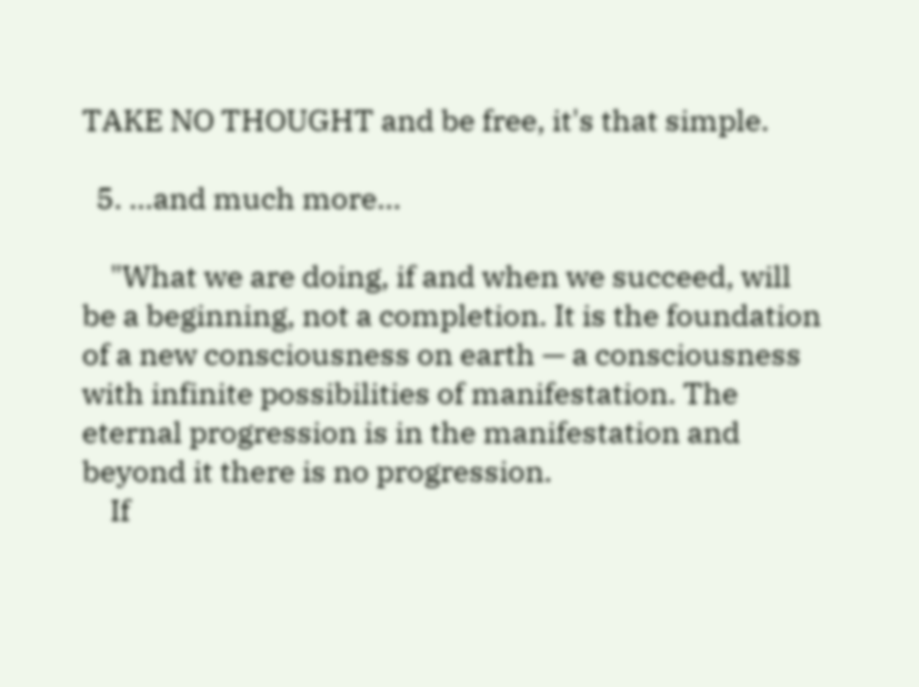TAKE NO THOUGHT and be free, it's that simple.

  5. ...and much more...

    "What we are doing, if and when we succeed, will be a beginning, not a completion. It is the foundation of a new consciousness on earth — a consciousness with infinite possibilities of manifestation. The eternal progression is in the manifestation and beyond it there is no progression.
    If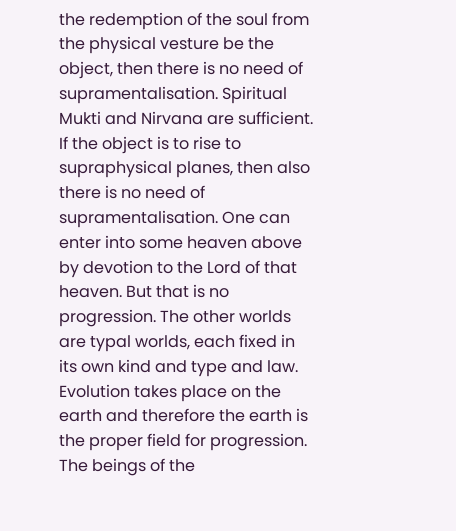the redemption of the soul from the physical vesture be the object, then there is no need of supramentalisation. Spiritual Mukti and Nirvana are sufficient. If the object is to rise to supraphysical planes, then also there is no need of supramentalisation. One can enter into some heaven above by devotion to the Lord of that heaven. But that is no progression. The other worlds are typal worlds, each fixed in its own kind and type and law. Evolution takes place on the earth and therefore the earth is the proper field for progression. The beings of the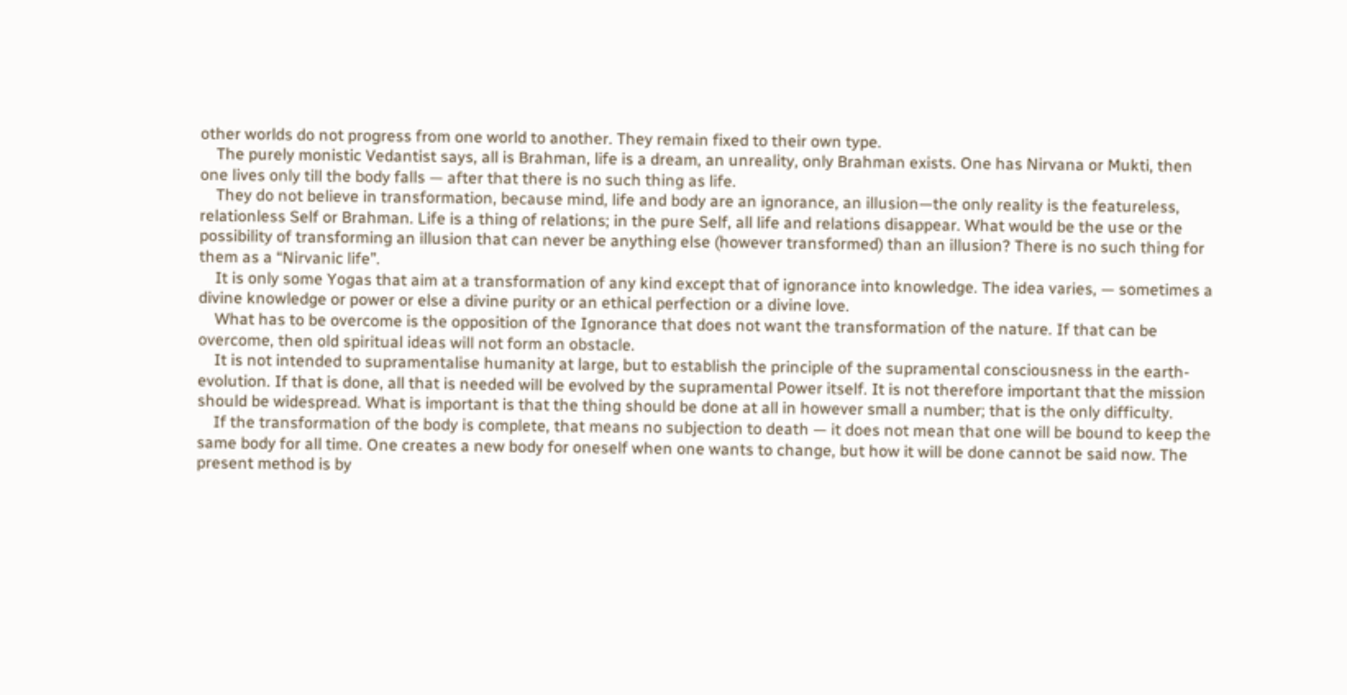other worlds do not progress from one world to another. They remain fixed to their own type.
    The purely monistic Vedantist says, all is Brahman, life is a dream, an unreality, only Brahman exists. One has Nirvana or Mukti, then one lives only till the body falls — after that there is no such thing as life.
    They do not believe in transformation, because mind, life and body are an ignorance, an illusion—the only reality is the featureless, relationless Self or Brahman. Life is a thing of relations; in the pure Self, all life and relations disappear. What would be the use or the possibility of transforming an illusion that can never be anything else (however transformed) than an illusion? There is no such thing for them as a “Nirvanic life”.
    It is only some Yogas that aim at a transformation of any kind except that of ignorance into knowledge. The idea varies, — sometimes a divine knowledge or power or else a divine purity or an ethical perfection or a divine love.
    What has to be overcome is the opposition of the Ignorance that does not want the transformation of the nature. If that can be overcome, then old spiritual ideas will not form an obstacle.
    It is not intended to supramentalise humanity at large, but to establish the principle of the supramental consciousness in the earth-evolution. If that is done, all that is needed will be evolved by the supramental Power itself. It is not therefore important that the mission should be widespread. What is important is that the thing should be done at all in however small a number; that is the only difficulty.
    If the transformation of the body is complete, that means no subjection to death — it does not mean that one will be bound to keep the same body for all time. One creates a new body for oneself when one wants to change, but how it will be done cannot be said now. The present method is by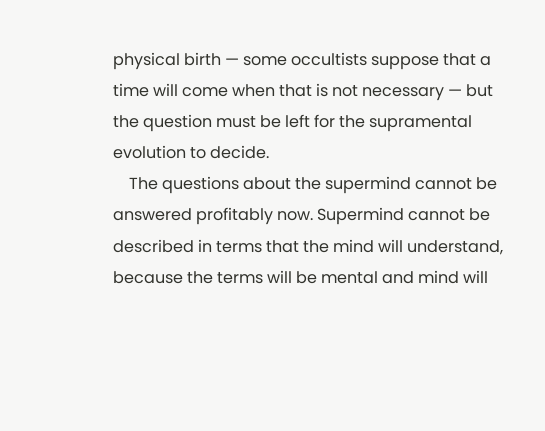physical birth — some occultists suppose that a time will come when that is not necessary — but the question must be left for the supramental evolution to decide.
    The questions about the supermind cannot be answered profitably now. Supermind cannot be described in terms that the mind will understand, because the terms will be mental and mind will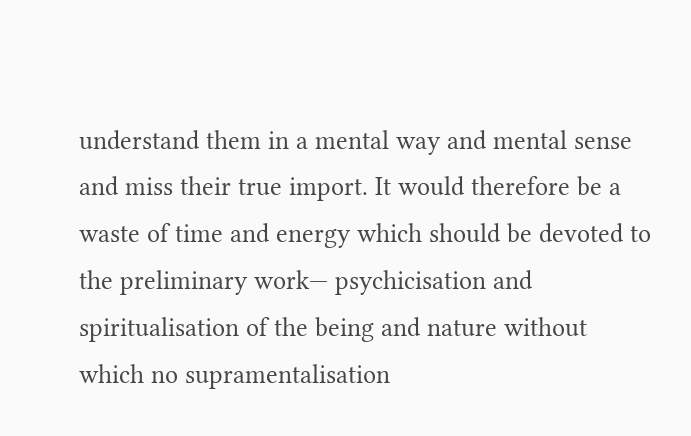understand them in a mental way and mental sense and miss their true import. It would therefore be a waste of time and energy which should be devoted to the preliminary work— psychicisation and spiritualisation of the being and nature without which no supramentalisation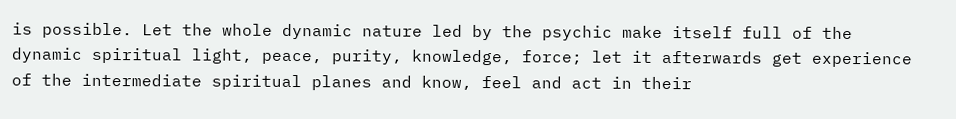is possible. Let the whole dynamic nature led by the psychic make itself full of the dynamic spiritual light, peace, purity, knowledge, force; let it afterwards get experience of the intermediate spiritual planes and know, feel and act in their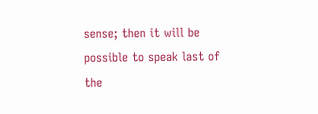sense; then it will be possible to speak last of the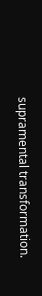supramental transformation.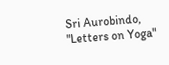Sri Aurobindo, "Letters on Yoga"